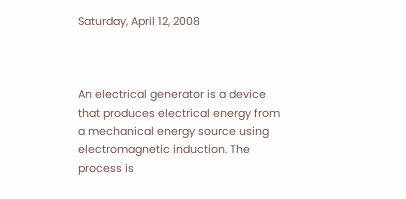Saturday, April 12, 2008



An electrical generator is a device that produces electrical energy from a mechanical energy source using electromagnetic induction. The process is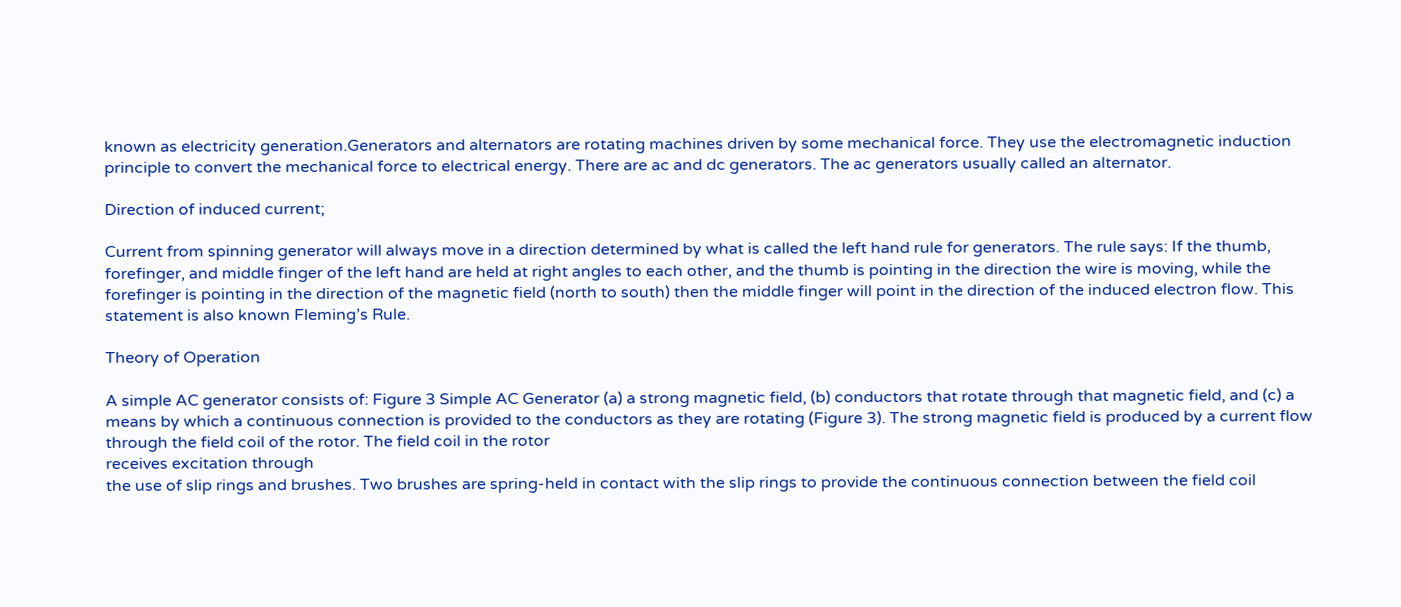known as electricity generation.Generators and alternators are rotating machines driven by some mechanical force. They use the electromagnetic induction principle to convert the mechanical force to electrical energy. There are ac and dc generators. The ac generators usually called an alternator.

Direction of induced current;

Current from spinning generator will always move in a direction determined by what is called the left hand rule for generators. The rule says: If the thumb, forefinger, and middle finger of the left hand are held at right angles to each other, and the thumb is pointing in the direction the wire is moving, while the forefinger is pointing in the direction of the magnetic field (north to south) then the middle finger will point in the direction of the induced electron flow. This statement is also known Fleming’s Rule.

Theory of Operation

A simple AC generator consists of: Figure 3 Simple AC Generator (a) a strong magnetic field, (b) conductors that rotate through that magnetic field, and (c) a means by which a continuous connection is provided to the conductors as they are rotating (Figure 3). The strong magnetic field is produced by a current flow through the field coil of the rotor. The field coil in the rotor
receives excitation through
the use of slip rings and brushes. Two brushes are spring-held in contact with the slip rings to provide the continuous connection between the field coil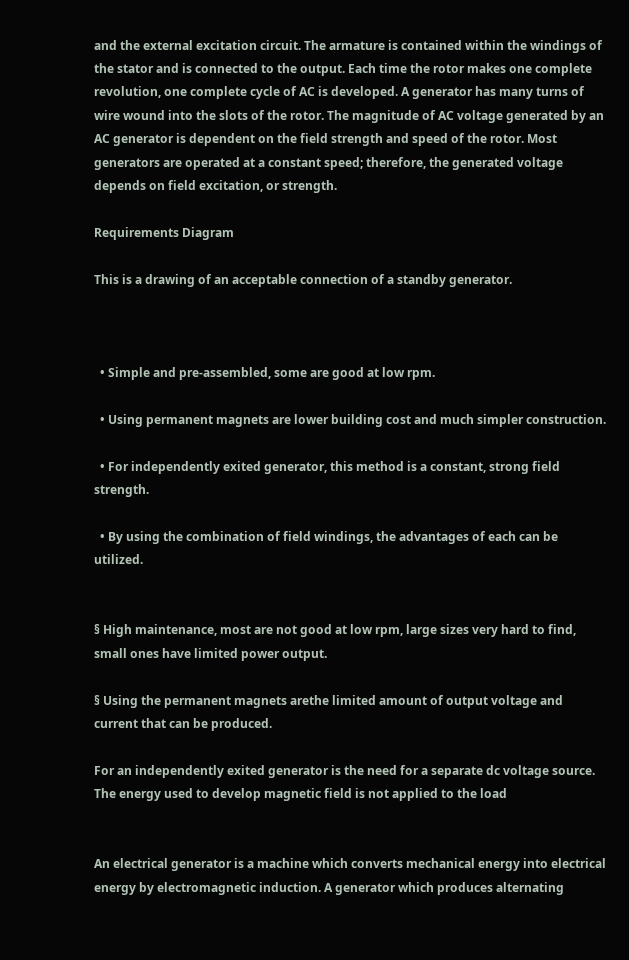and the external excitation circuit. The armature is contained within the windings of the stator and is connected to the output. Each time the rotor makes one complete revolution, one complete cycle of AC is developed. A generator has many turns of wire wound into the slots of the rotor. The magnitude of AC voltage generated by an AC generator is dependent on the field strength and speed of the rotor. Most generators are operated at a constant speed; therefore, the generated voltage depends on field excitation, or strength.

Requirements Diagram

This is a drawing of an acceptable connection of a standby generator.



  • Simple and pre-assembled, some are good at low rpm.

  • Using permanent magnets are lower building cost and much simpler construction.

  • For independently exited generator, this method is a constant, strong field strength.

  • By using the combination of field windings, the advantages of each can be utilized.


§ High maintenance, most are not good at low rpm, large sizes very hard to find, small ones have limited power output.

§ Using the permanent magnets arethe limited amount of output voltage and current that can be produced.

For an independently exited generator is the need for a separate dc voltage source. The energy used to develop magnetic field is not applied to the load


An electrical generator is a machine which converts mechanical energy into electrical energy by electromagnetic induction. A generator which produces alternating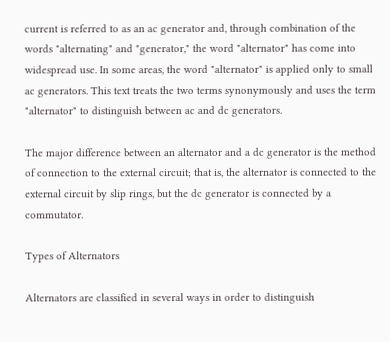current is referred to as an ac generator and, through combination of the words "alternating" and "generator," the word "alternator" has come into widespread use. In some areas, the word "alternator" is applied only to small ac generators. This text treats the two terms synonymously and uses the term "alternator" to distinguish between ac and dc generators.

The major difference between an alternator and a dc generator is the method of connection to the external circuit; that is, the alternator is connected to the external circuit by slip rings, but the dc generator is connected by a commutator.

Types of Alternators

Alternators are classified in several ways in order to distinguish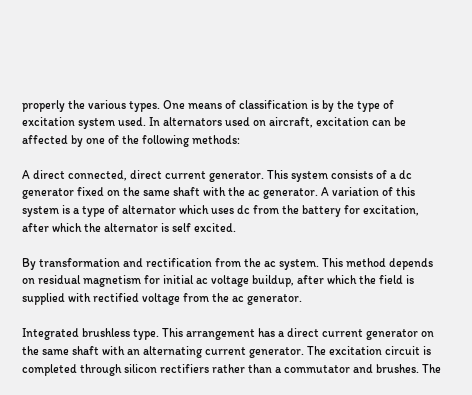properly the various types. One means of classification is by the type of excitation system used. In alternators used on aircraft, excitation can be affected by one of the following methods:

A direct connected, direct current generator. This system consists of a dc generator fixed on the same shaft with the ac generator. A variation of this system is a type of alternator which uses dc from the battery for excitation, after which the alternator is self excited.

By transformation and rectification from the ac system. This method depends on residual magnetism for initial ac voltage buildup, after which the field is supplied with rectified voltage from the ac generator.

Integrated brushless type. This arrangement has a direct current generator on the same shaft with an alternating current generator. The excitation circuit is completed through silicon rectifiers rather than a commutator and brushes. The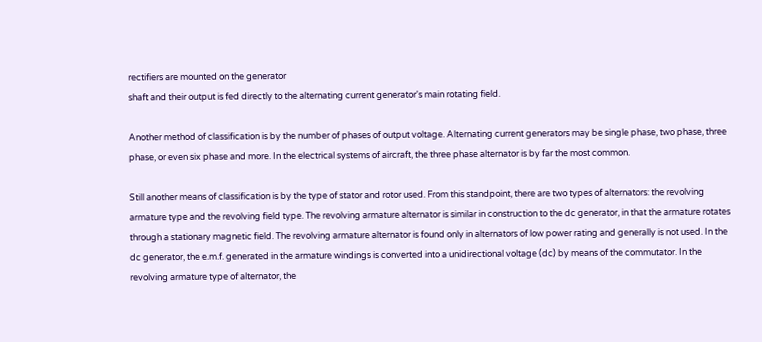rectifiers are mounted on the generator
shaft and their output is fed directly to the alternating current generator's main rotating field.

Another method of classification is by the number of phases of output voltage. Alternating current generators may be single phase, two phase, three phase, or even six phase and more. In the electrical systems of aircraft, the three phase alternator is by far the most common.

Still another means of classification is by the type of stator and rotor used. From this standpoint, there are two types of alternators: the revolving armature type and the revolving field type. The revolving armature alternator is similar in construction to the dc generator, in that the armature rotates through a stationary magnetic field. The revolving armature alternator is found only in alternators of low power rating and generally is not used. In the dc generator, the e.m.f. generated in the armature windings is converted into a unidirectional voltage (dc) by means of the commutator. In the revolving armature type of alternator, the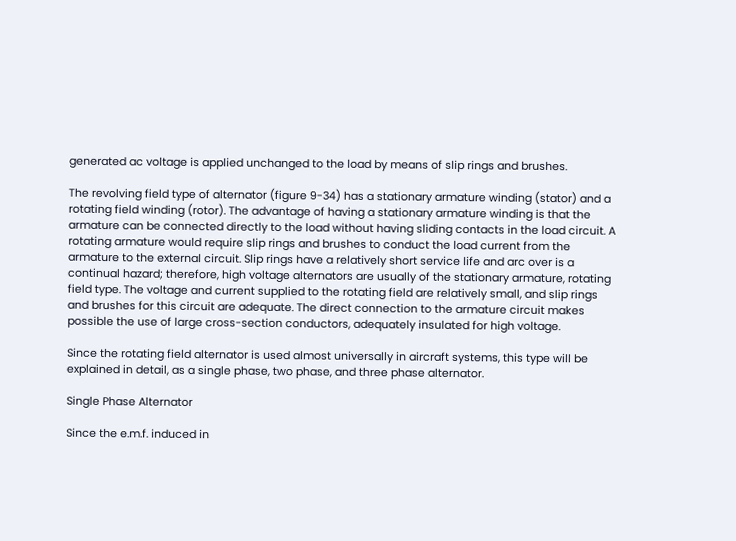generated ac voltage is applied unchanged to the load by means of slip rings and brushes.

The revolving field type of alternator (figure 9-34) has a stationary armature winding (stator) and a rotating field winding (rotor). The advantage of having a stationary armature winding is that the armature can be connected directly to the load without having sliding contacts in the load circuit. A rotating armature would require slip rings and brushes to conduct the load current from the armature to the external circuit. Slip rings have a relatively short service life and arc over is a continual hazard; therefore, high voltage alternators are usually of the stationary armature, rotating field type. The voltage and current supplied to the rotating field are relatively small, and slip rings and brushes for this circuit are adequate. The direct connection to the armature circuit makes possible the use of large cross-section conductors, adequately insulated for high voltage.

Since the rotating field alternator is used almost universally in aircraft systems, this type will be explained in detail, as a single phase, two phase, and three phase alternator.

Single Phase Alternator

Since the e.m.f. induced in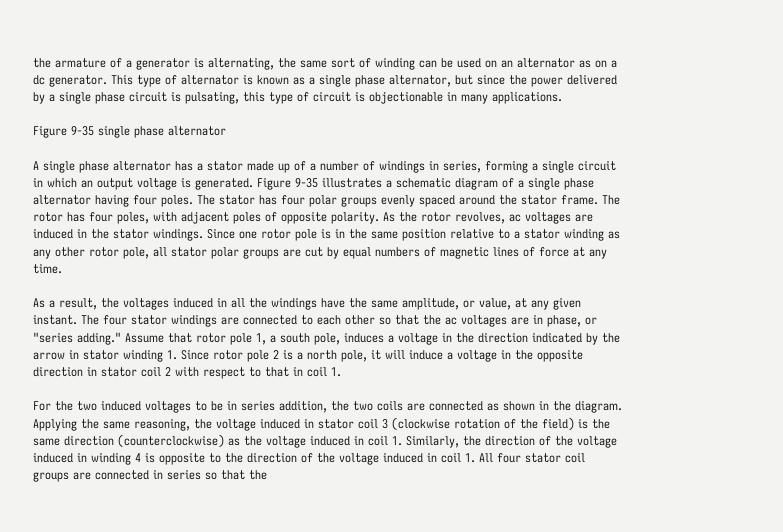the armature of a generator is alternating, the same sort of winding can be used on an alternator as on a dc generator. This type of alternator is known as a single phase alternator, but since the power delivered by a single phase circuit is pulsating, this type of circuit is objectionable in many applications.

Figure 9-35 single phase alternator

A single phase alternator has a stator made up of a number of windings in series, forming a single circuit in which an output voltage is generated. Figure 9-35 illustrates a schematic diagram of a single phase alternator having four poles. The stator has four polar groups evenly spaced around the stator frame. The rotor has four poles, with adjacent poles of opposite polarity. As the rotor revolves, ac voltages are induced in the stator windings. Since one rotor pole is in the same position relative to a stator winding as any other rotor pole, all stator polar groups are cut by equal numbers of magnetic lines of force at any time.

As a result, the voltages induced in all the windings have the same amplitude, or value, at any given instant. The four stator windings are connected to each other so that the ac voltages are in phase, or "series adding." Assume that rotor pole 1, a south pole, induces a voltage in the direction indicated by the arrow in stator winding 1. Since rotor pole 2 is a north pole, it will induce a voltage in the opposite direction in stator coil 2 with respect to that in coil 1.

For the two induced voltages to be in series addition, the two coils are connected as shown in the diagram. Applying the same reasoning, the voltage induced in stator coil 3 (clockwise rotation of the field) is the same direction (counterclockwise) as the voltage induced in coil 1. Similarly, the direction of the voltage induced in winding 4 is opposite to the direction of the voltage induced in coil 1. All four stator coil groups are connected in series so that the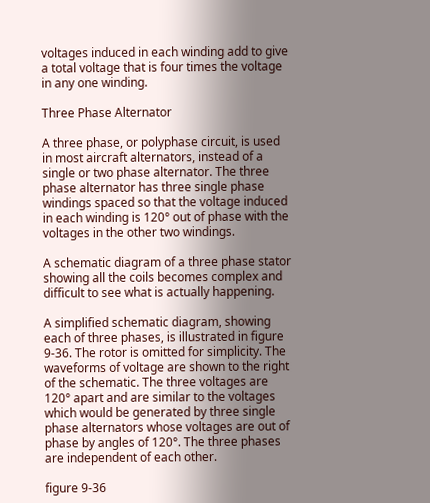voltages induced in each winding add to give a total voltage that is four times the voltage in any one winding.

Three Phase Alternator

A three phase, or polyphase circuit, is used in most aircraft alternators, instead of a single or two phase alternator. The three phase alternator has three single phase windings spaced so that the voltage induced in each winding is 120° out of phase with the voltages in the other two windings.

A schematic diagram of a three phase stator showing all the coils becomes complex and difficult to see what is actually happening.

A simplified schematic diagram, showing each of three phases, is illustrated in figure 9-36. The rotor is omitted for simplicity. The waveforms of voltage are shown to the right of the schematic. The three voltages are 120° apart and are similar to the voltages which would be generated by three single phase alternators whose voltages are out of phase by angles of 120°. The three phases are independent of each other.

figure 9-36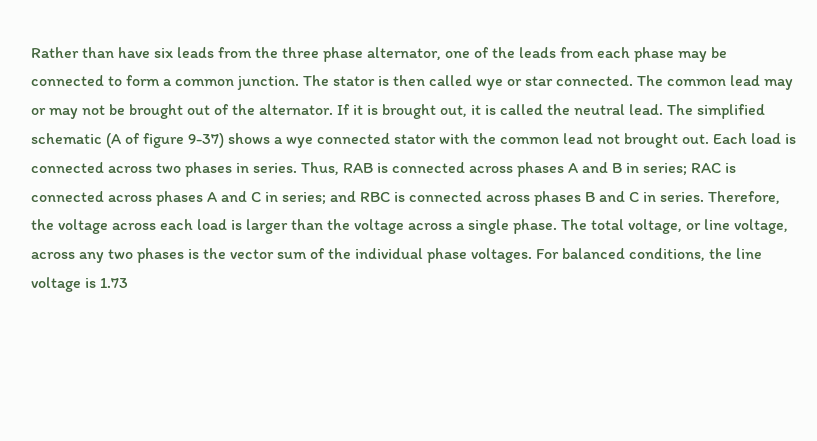Rather than have six leads from the three phase alternator, one of the leads from each phase may be connected to form a common junction. The stator is then called wye or star connected. The common lead may or may not be brought out of the alternator. If it is brought out, it is called the neutral lead. The simplified schematic (A of figure 9-37) shows a wye connected stator with the common lead not brought out. Each load is connected across two phases in series. Thus, RAB is connected across phases A and B in series; RAC is connected across phases A and C in series; and RBC is connected across phases B and C in series. Therefore, the voltage across each load is larger than the voltage across a single phase. The total voltage, or line voltage, across any two phases is the vector sum of the individual phase voltages. For balanced conditions, the line voltage is 1.73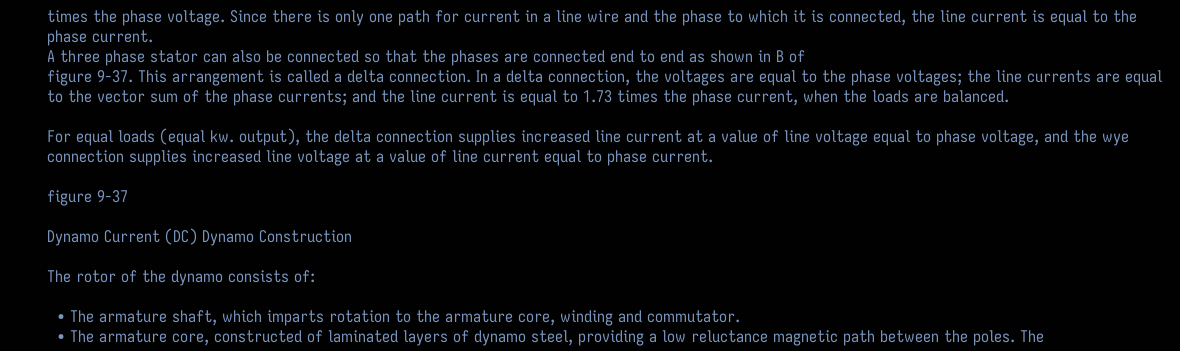times the phase voltage. Since there is only one path for current in a line wire and the phase to which it is connected, the line current is equal to the phase current.
A three phase stator can also be connected so that the phases are connected end to end as shown in B of
figure 9-37. This arrangement is called a delta connection. In a delta connection, the voltages are equal to the phase voltages; the line currents are equal to the vector sum of the phase currents; and the line current is equal to 1.73 times the phase current, when the loads are balanced.

For equal loads (equal kw. output), the delta connection supplies increased line current at a value of line voltage equal to phase voltage, and the wye connection supplies increased line voltage at a value of line current equal to phase current.

figure 9-37

Dynamo Current (DC) Dynamo Construction

The rotor of the dynamo consists of:

  • The armature shaft, which imparts rotation to the armature core, winding and commutator.
  • The armature core, constructed of laminated layers of dynamo steel, providing a low reluctance magnetic path between the poles. The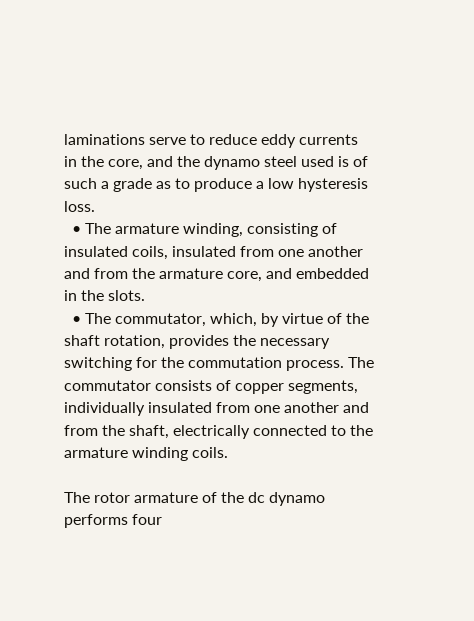laminations serve to reduce eddy currents in the core, and the dynamo steel used is of such a grade as to produce a low hysteresis loss.
  • The armature winding, consisting of insulated coils, insulated from one another and from the armature core, and embedded in the slots.
  • The commutator, which, by virtue of the shaft rotation, provides the necessary switching for the commutation process. The commutator consists of copper segments, individually insulated from one another and from the shaft, electrically connected to the armature winding coils.

The rotor armature of the dc dynamo performs four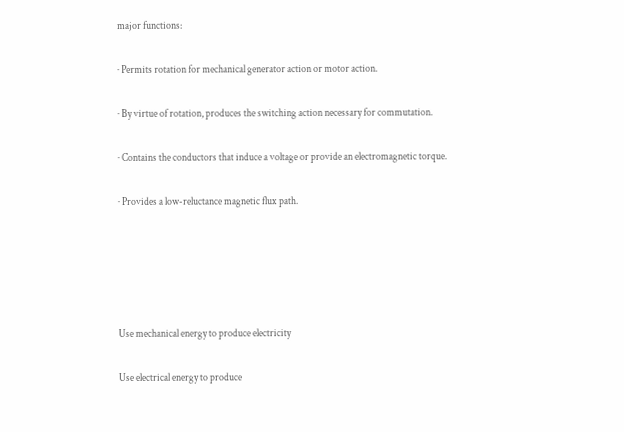major functions:

· Permits rotation for mechanical generator action or motor action.

· By virtue of rotation, produces the switching action necessary for commutation.

· Contains the conductors that induce a voltage or provide an electromagnetic torque.

· Provides a low-reluctance magnetic flux path.





Use mechanical energy to produce electricity

Use electrical energy to produce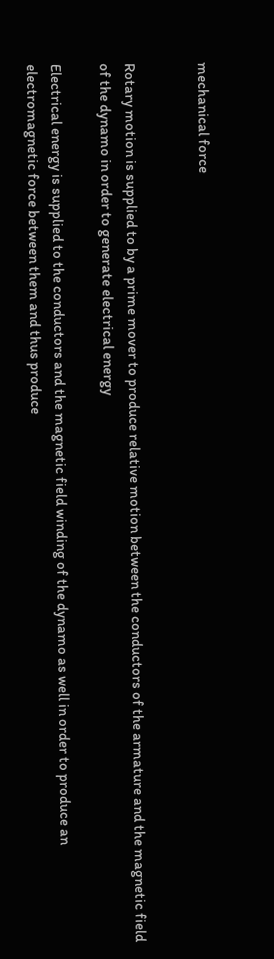mechanical force


Rotary motion is supplied to by a prime mover to produce relative motion between the conductors of the armature and the magnetic field of the dynamo in order to generate electrical energy

Electrical energy is supplied to the conductors and the magnetic field winding of the dynamo as well in order to produce an electromagnetic force between them and thus produce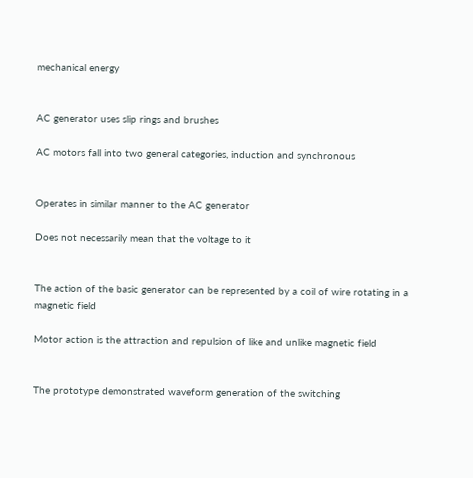mechanical energy


AC generator uses slip rings and brushes

AC motors fall into two general categories, induction and synchronous


Operates in similar manner to the AC generator

Does not necessarily mean that the voltage to it


The action of the basic generator can be represented by a coil of wire rotating in a magnetic field

Motor action is the attraction and repulsion of like and unlike magnetic field


The prototype demonstrated waveform generation of the switching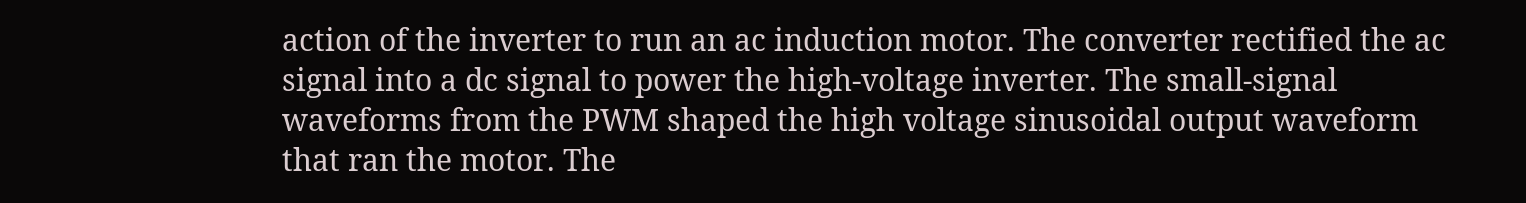action of the inverter to run an ac induction motor. The converter rectified the ac signal into a dc signal to power the high-voltage inverter. The small-signal waveforms from the PWM shaped the high voltage sinusoidal output waveform that ran the motor. The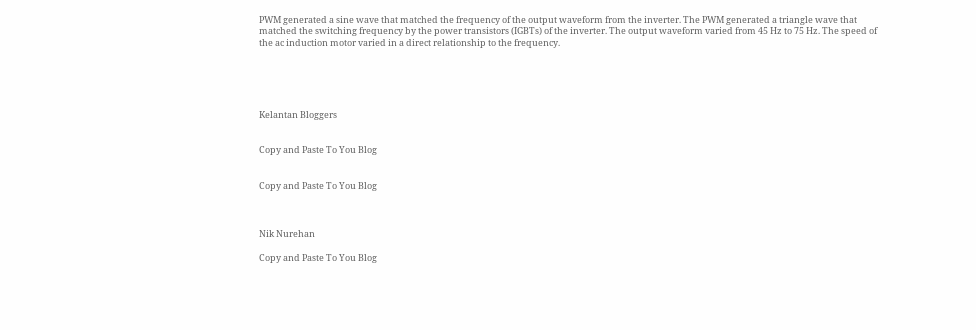PWM generated a sine wave that matched the frequency of the output waveform from the inverter. The PWM generated a triangle wave that matched the switching frequency by the power transistors (IGBTs) of the inverter. The output waveform varied from 45 Hz to 75 Hz. The speed of the ac induction motor varied in a direct relationship to the frequency.





Kelantan Bloggers


Copy and Paste To You Blog


Copy and Paste To You Blog



Nik Nurehan

Copy and Paste To You Blog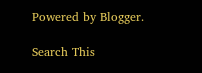Powered by Blogger.

Search This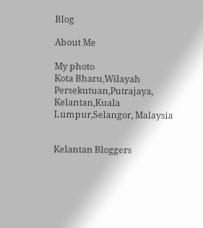Blog

About Me

My photo
Kota Bharu,Wilayah Persekutuan,Putrajaya, Kelantan,Kuala Lumpur,Selangor, Malaysia


Kelantan Bloggers